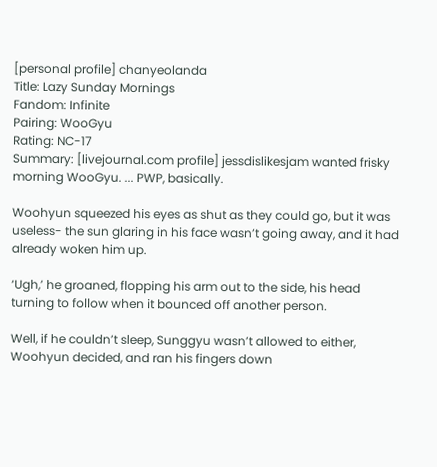[personal profile] chanyeolanda
Title: Lazy Sunday Mornings
Fandom: Infinite
Pairing: WooGyu
Rating: NC-17
Summary: [livejournal.com profile] jessdislikesjam wanted frisky morning WooGyu. ... PWP, basically.

Woohyun squeezed his eyes as shut as they could go, but it was useless- the sun glaring in his face wasn’t going away, and it had already woken him up.

‘Ugh,’ he groaned, flopping his arm out to the side, his head turning to follow when it bounced off another person.

Well, if he couldn’t sleep, Sunggyu wasn’t allowed to either, Woohyun decided, and ran his fingers down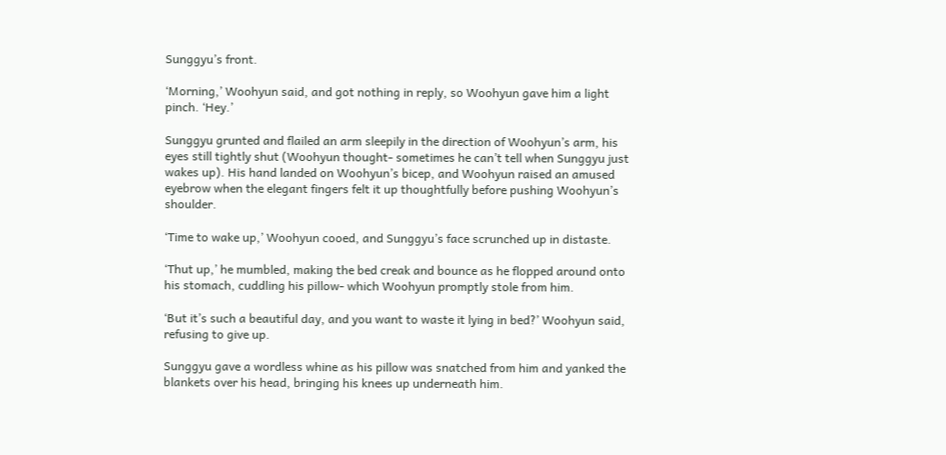Sunggyu’s front.

‘Morning,’ Woohyun said, and got nothing in reply, so Woohyun gave him a light pinch. ‘Hey.’

Sunggyu grunted and flailed an arm sleepily in the direction of Woohyun’s arm, his eyes still tightly shut (Woohyun thought- sometimes he can’t tell when Sunggyu just wakes up). His hand landed on Woohyun’s bicep, and Woohyun raised an amused eyebrow when the elegant fingers felt it up thoughtfully before pushing Woohyun’s shoulder.

‘Time to wake up,’ Woohyun cooed, and Sunggyu’s face scrunched up in distaste.

‘Thut up,’ he mumbled, making the bed creak and bounce as he flopped around onto his stomach, cuddling his pillow- which Woohyun promptly stole from him.

‘But it’s such a beautiful day, and you want to waste it lying in bed?’ Woohyun said, refusing to give up.

Sunggyu gave a wordless whine as his pillow was snatched from him and yanked the blankets over his head, bringing his knees up underneath him.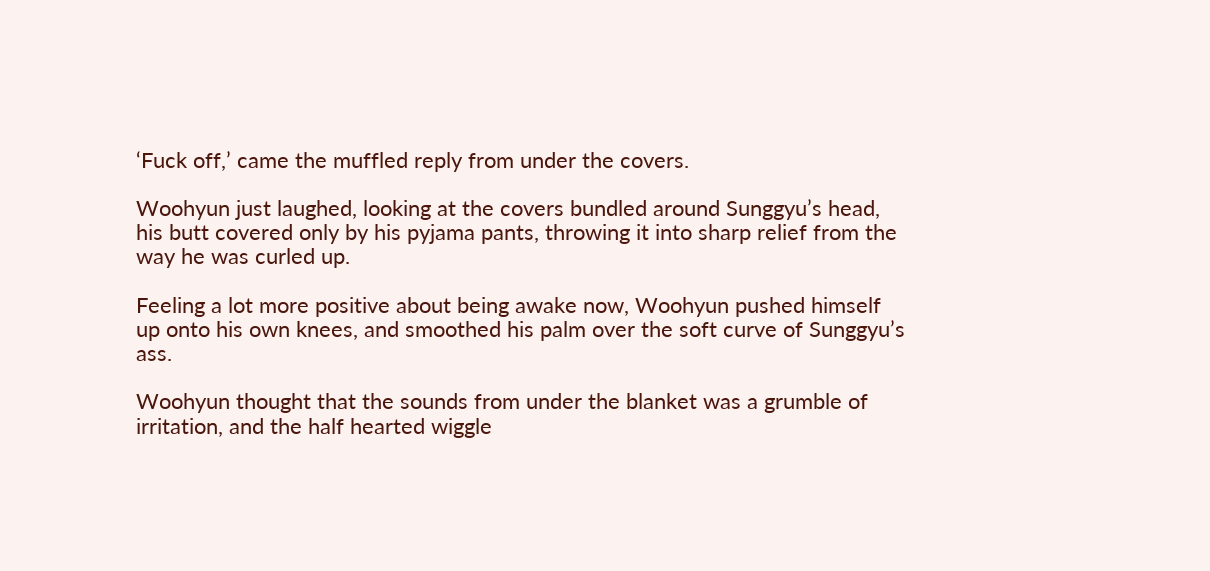‘Fuck off,’ came the muffled reply from under the covers.

Woohyun just laughed, looking at the covers bundled around Sunggyu’s head, his butt covered only by his pyjama pants, throwing it into sharp relief from the way he was curled up.

Feeling a lot more positive about being awake now, Woohyun pushed himself up onto his own knees, and smoothed his palm over the soft curve of Sunggyu’s ass.

Woohyun thought that the sounds from under the blanket was a grumble of irritation, and the half hearted wiggle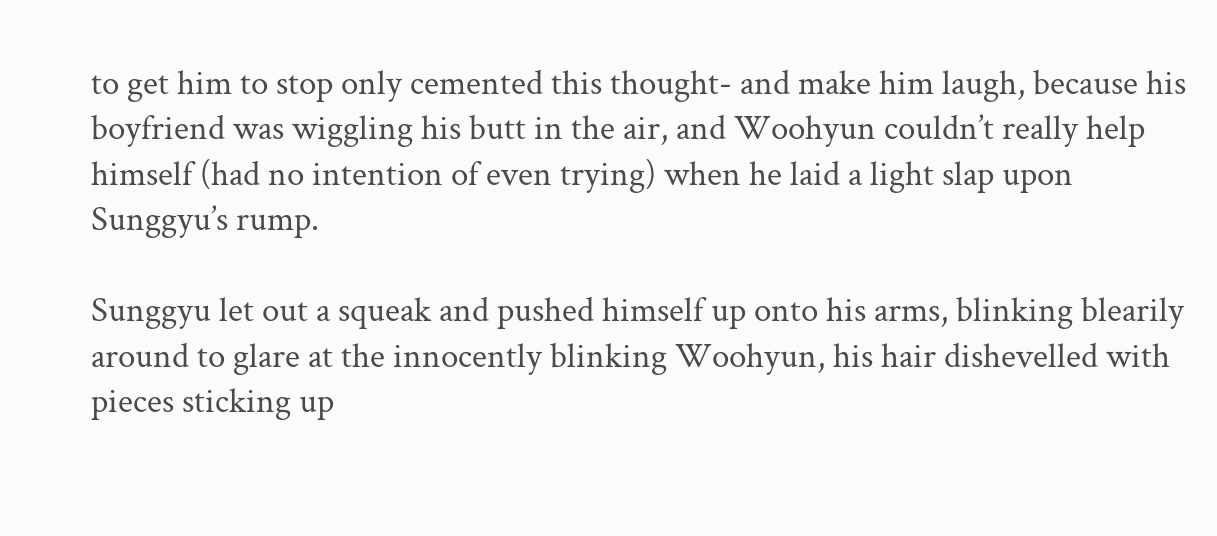to get him to stop only cemented this thought- and make him laugh, because his boyfriend was wiggling his butt in the air, and Woohyun couldn’t really help himself (had no intention of even trying) when he laid a light slap upon Sunggyu’s rump.

Sunggyu let out a squeak and pushed himself up onto his arms, blinking blearily around to glare at the innocently blinking Woohyun, his hair dishevelled with pieces sticking up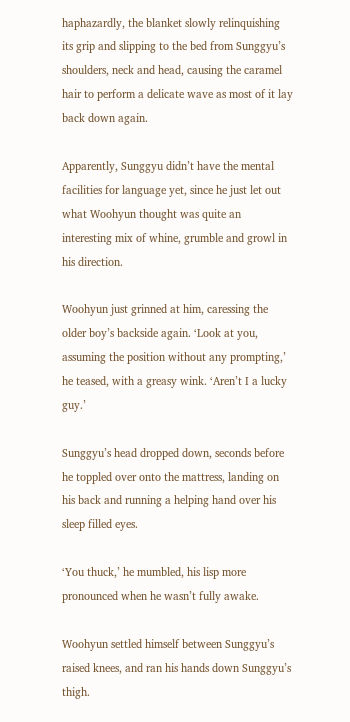haphazardly, the blanket slowly relinquishing its grip and slipping to the bed from Sunggyu’s shoulders, neck and head, causing the caramel hair to perform a delicate wave as most of it lay back down again.

Apparently, Sunggyu didn’t have the mental facilities for language yet, since he just let out what Woohyun thought was quite an interesting mix of whine, grumble and growl in his direction.

Woohyun just grinned at him, caressing the older boy’s backside again. ‘Look at you, assuming the position without any prompting,’ he teased, with a greasy wink. ‘Aren’t I a lucky guy.’

Sunggyu’s head dropped down, seconds before he toppled over onto the mattress, landing on his back and running a helping hand over his sleep filled eyes.

‘You thuck,’ he mumbled, his lisp more pronounced when he wasn’t fully awake.

Woohyun settled himself between Sunggyu’s raised knees, and ran his hands down Sunggyu’s thigh.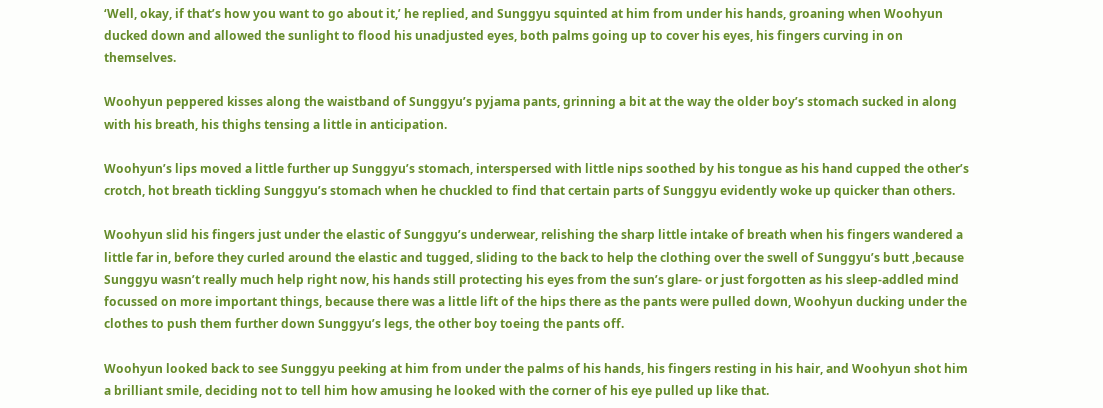‘Well, okay, if that’s how you want to go about it,’ he replied, and Sunggyu squinted at him from under his hands, groaning when Woohyun ducked down and allowed the sunlight to flood his unadjusted eyes, both palms going up to cover his eyes, his fingers curving in on themselves.

Woohyun peppered kisses along the waistband of Sunggyu’s pyjama pants, grinning a bit at the way the older boy’s stomach sucked in along with his breath, his thighs tensing a little in anticipation.

Woohyun’s lips moved a little further up Sunggyu’s stomach, interspersed with little nips soothed by his tongue as his hand cupped the other’s crotch, hot breath tickling Sunggyu’s stomach when he chuckled to find that certain parts of Sunggyu evidently woke up quicker than others.

Woohyun slid his fingers just under the elastic of Sunggyu’s underwear, relishing the sharp little intake of breath when his fingers wandered a little far in, before they curled around the elastic and tugged, sliding to the back to help the clothing over the swell of Sunggyu’s butt ,because Sunggyu wasn’t really much help right now, his hands still protecting his eyes from the sun’s glare- or just forgotten as his sleep-addled mind focussed on more important things, because there was a little lift of the hips there as the pants were pulled down, Woohyun ducking under the clothes to push them further down Sunggyu’s legs, the other boy toeing the pants off.

Woohyun looked back to see Sunggyu peeking at him from under the palms of his hands, his fingers resting in his hair, and Woohyun shot him a brilliant smile, deciding not to tell him how amusing he looked with the corner of his eye pulled up like that.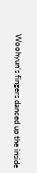Woohyun’s fingers danced up the inside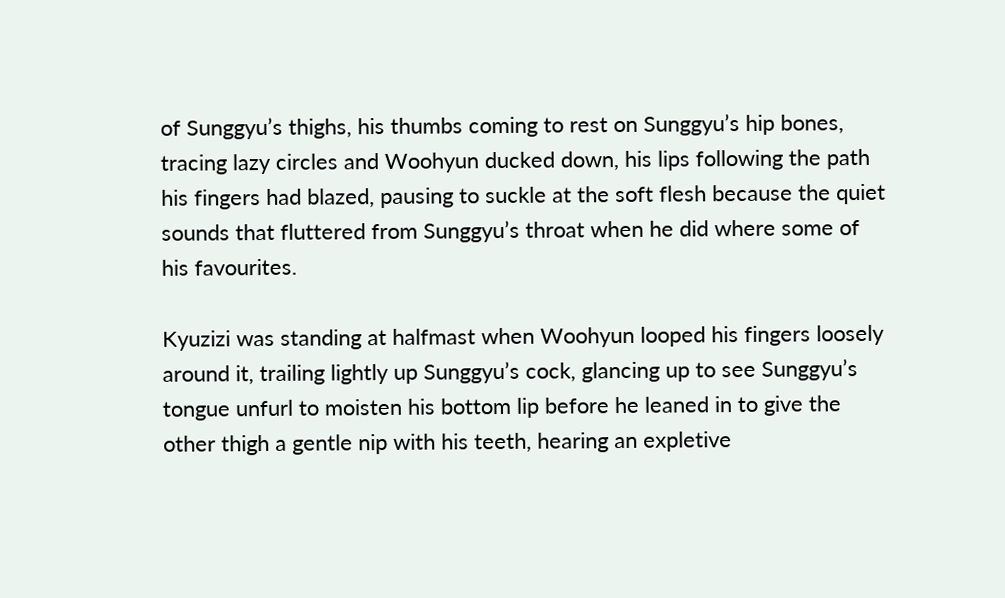of Sunggyu’s thighs, his thumbs coming to rest on Sunggyu’s hip bones, tracing lazy circles and Woohyun ducked down, his lips following the path his fingers had blazed, pausing to suckle at the soft flesh because the quiet sounds that fluttered from Sunggyu’s throat when he did where some of his favourites.

Kyuzizi was standing at halfmast when Woohyun looped his fingers loosely around it, trailing lightly up Sunggyu’s cock, glancing up to see Sunggyu’s tongue unfurl to moisten his bottom lip before he leaned in to give the other thigh a gentle nip with his teeth, hearing an expletive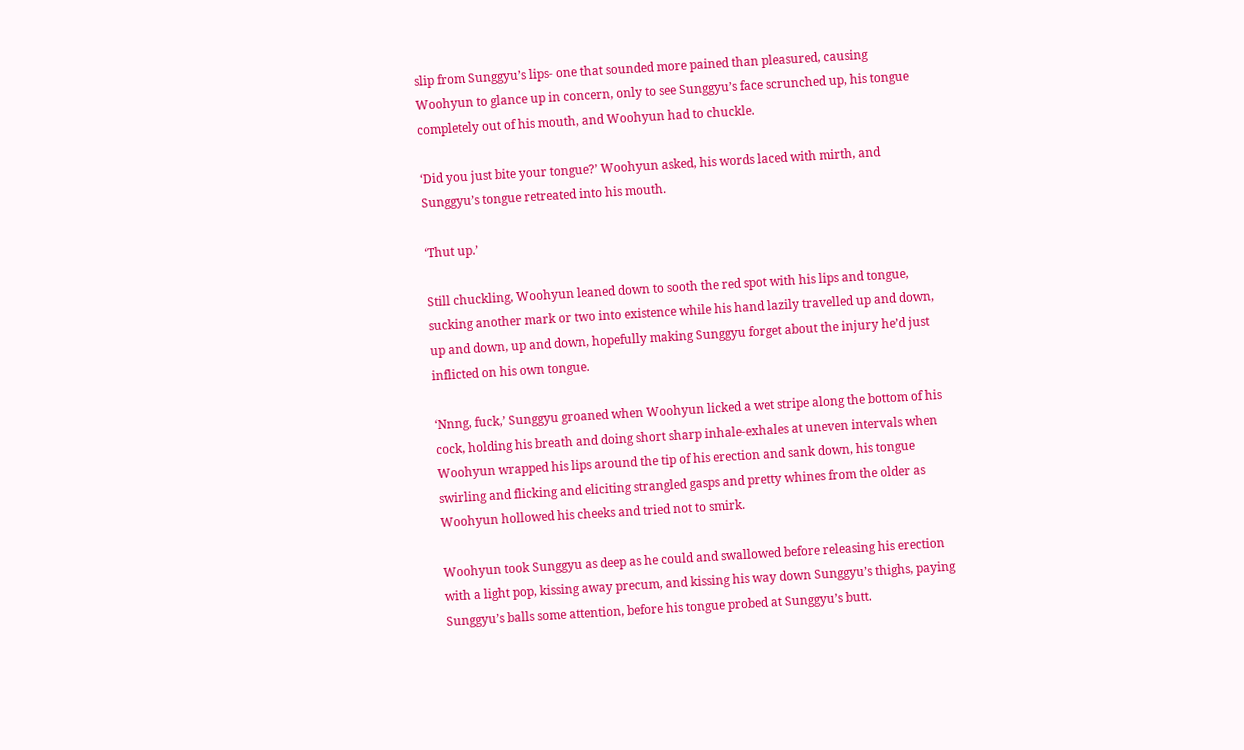slip from Sunggyu’s lips- one that sounded more pained than pleasured, causing Woohyun to glance up in concern, only to see Sunggyu’s face scrunched up, his tongue completely out of his mouth, and Woohyun had to chuckle.

‘Did you just bite your tongue?’ Woohyun asked, his words laced with mirth, and Sunggyu’s tongue retreated into his mouth.

‘Thut up.’

Still chuckling, Woohyun leaned down to sooth the red spot with his lips and tongue, sucking another mark or two into existence while his hand lazily travelled up and down, up and down, up and down, hopefully making Sunggyu forget about the injury he’d just inflicted on his own tongue.

‘Nnng, fuck,’ Sunggyu groaned when Woohyun licked a wet stripe along the bottom of his cock, holding his breath and doing short sharp inhale-exhales at uneven intervals when Woohyun wrapped his lips around the tip of his erection and sank down, his tongue swirling and flicking and eliciting strangled gasps and pretty whines from the older as Woohyun hollowed his cheeks and tried not to smirk.

Woohyun took Sunggyu as deep as he could and swallowed before releasing his erection with a light pop, kissing away precum, and kissing his way down Sunggyu’s thighs, paying Sunggyu’s balls some attention, before his tongue probed at Sunggyu’s butt.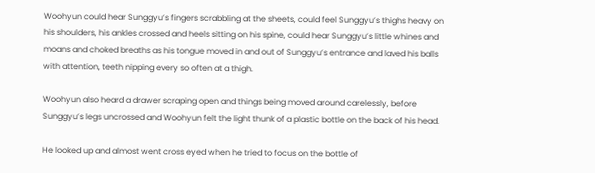Woohyun could hear Sunggyu’s fingers scrabbling at the sheets, could feel Sunggyu’s thighs heavy on his shoulders, his ankles crossed and heels sitting on his spine, could hear Sunggyu’s little whines and moans and choked breaths as his tongue moved in and out of Sunggyu’s entrance and laved his balls with attention, teeth nipping every so often at a thigh.

Woohyun also heard a drawer scraping open and things being moved around carelessly, before Sunggyu’s legs uncrossed and Woohyun felt the light thunk of a plastic bottle on the back of his head.

He looked up and almost went cross eyed when he tried to focus on the bottle of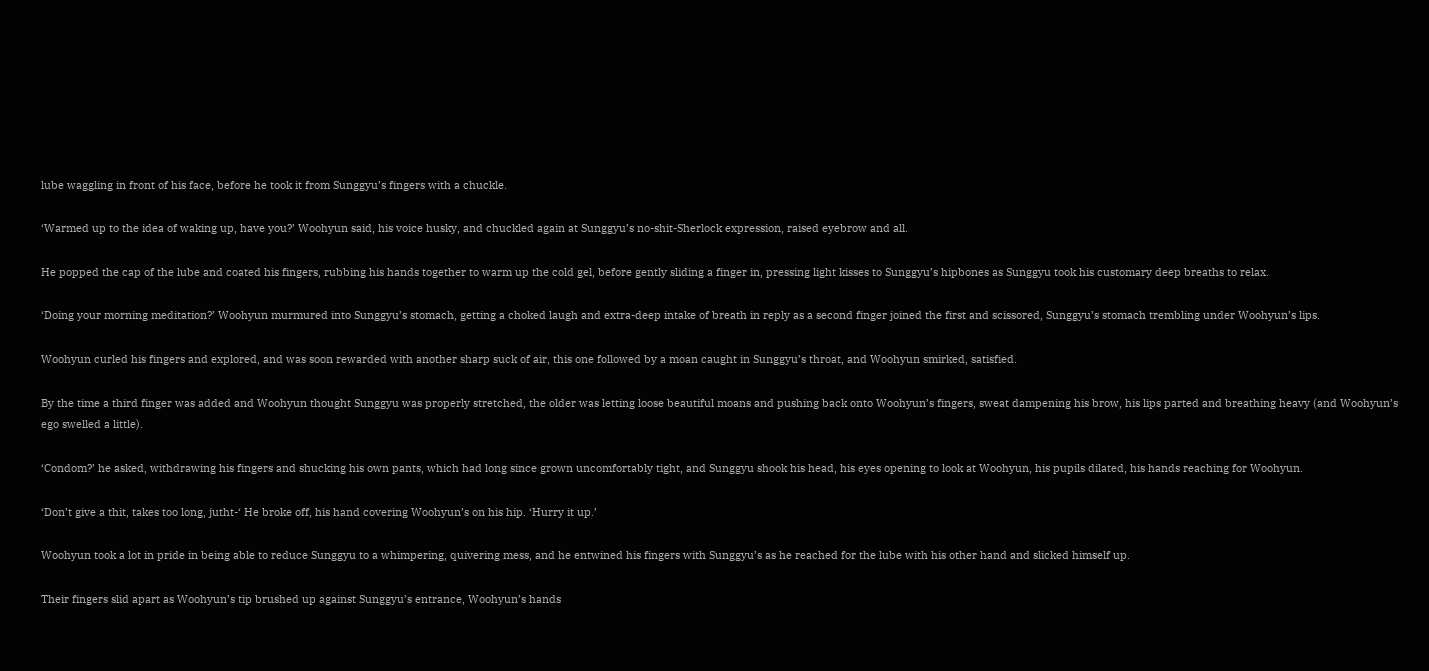lube waggling in front of his face, before he took it from Sunggyu’s fingers with a chuckle.

‘Warmed up to the idea of waking up, have you?’ Woohyun said, his voice husky, and chuckled again at Sunggyu’s no-shit-Sherlock expression, raised eyebrow and all.

He popped the cap of the lube and coated his fingers, rubbing his hands together to warm up the cold gel, before gently sliding a finger in, pressing light kisses to Sunggyu’s hipbones as Sunggyu took his customary deep breaths to relax.

‘Doing your morning meditation?’ Woohyun murmured into Sunggyu’s stomach, getting a choked laugh and extra-deep intake of breath in reply as a second finger joined the first and scissored, Sunggyu’s stomach trembling under Woohyun’s lips.

Woohyun curled his fingers and explored, and was soon rewarded with another sharp suck of air, this one followed by a moan caught in Sunggyu’s throat, and Woohyun smirked, satisfied.

By the time a third finger was added and Woohyun thought Sunggyu was properly stretched, the older was letting loose beautiful moans and pushing back onto Woohyun’s fingers, sweat dampening his brow, his lips parted and breathing heavy (and Woohyun’s ego swelled a little).

‘Condom?’ he asked, withdrawing his fingers and shucking his own pants, which had long since grown uncomfortably tight, and Sunggyu shook his head, his eyes opening to look at Woohyun, his pupils dilated, his hands reaching for Woohyun.

‘Don’t give a thit, takes too long, jutht-‘ He broke off, his hand covering Woohyun’s on his hip. ‘Hurry it up.’

Woohyun took a lot in pride in being able to reduce Sunggyu to a whimpering, quivering mess, and he entwined his fingers with Sunggyu’s as he reached for the lube with his other hand and slicked himself up.

Their fingers slid apart as Woohyun’s tip brushed up against Sunggyu’s entrance, Woohyun’s hands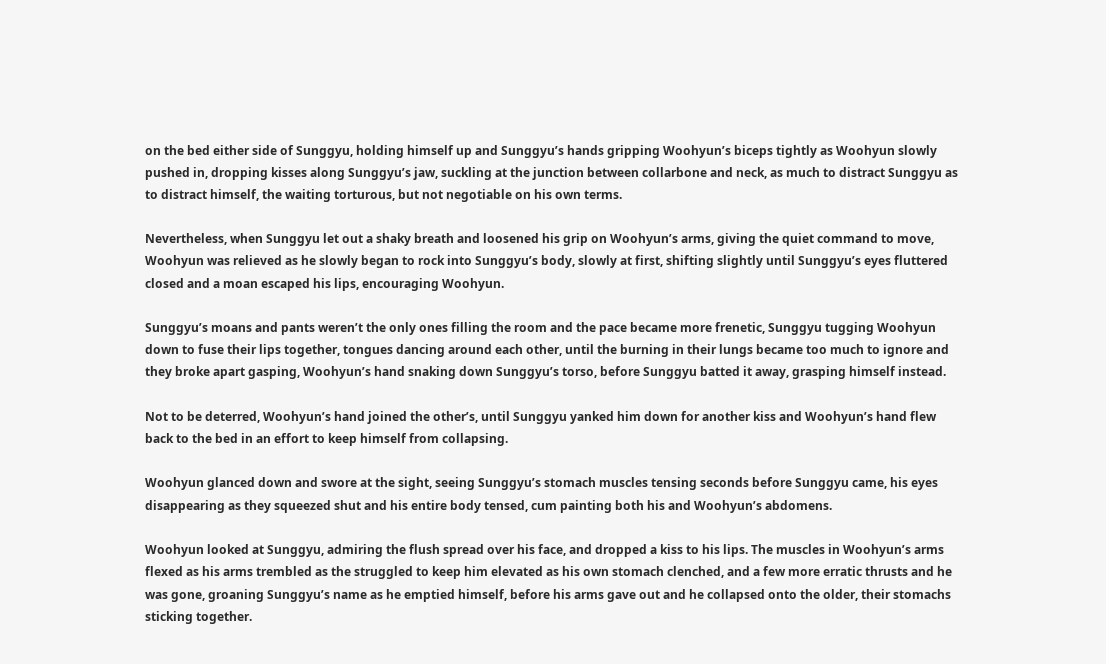on the bed either side of Sunggyu, holding himself up and Sunggyu’s hands gripping Woohyun’s biceps tightly as Woohyun slowly pushed in, dropping kisses along Sunggyu’s jaw, suckling at the junction between collarbone and neck, as much to distract Sunggyu as to distract himself, the waiting torturous, but not negotiable on his own terms.

Nevertheless, when Sunggyu let out a shaky breath and loosened his grip on Woohyun’s arms, giving the quiet command to move, Woohyun was relieved as he slowly began to rock into Sunggyu’s body, slowly at first, shifting slightly until Sunggyu’s eyes fluttered closed and a moan escaped his lips, encouraging Woohyun.

Sunggyu’s moans and pants weren’t the only ones filling the room and the pace became more frenetic, Sunggyu tugging Woohyun down to fuse their lips together, tongues dancing around each other, until the burning in their lungs became too much to ignore and they broke apart gasping, Woohyun’s hand snaking down Sunggyu’s torso, before Sunggyu batted it away, grasping himself instead.

Not to be deterred, Woohyun’s hand joined the other’s, until Sunggyu yanked him down for another kiss and Woohyun’s hand flew back to the bed in an effort to keep himself from collapsing.

Woohyun glanced down and swore at the sight, seeing Sunggyu’s stomach muscles tensing seconds before Sunggyu came, his eyes disappearing as they squeezed shut and his entire body tensed, cum painting both his and Woohyun’s abdomens.

Woohyun looked at Sunggyu, admiring the flush spread over his face, and dropped a kiss to his lips. The muscles in Woohyun’s arms flexed as his arms trembled as the struggled to keep him elevated as his own stomach clenched, and a few more erratic thrusts and he was gone, groaning Sunggyu’s name as he emptied himself, before his arms gave out and he collapsed onto the older, their stomachs sticking together.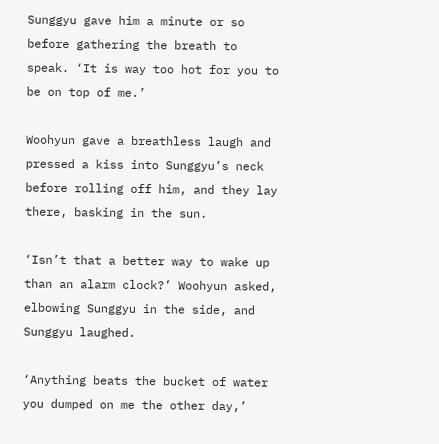Sunggyu gave him a minute or so before gathering the breath to speak. ‘It is way too hot for you to be on top of me.’

Woohyun gave a breathless laugh and pressed a kiss into Sunggyu’s neck before rolling off him, and they lay there, basking in the sun.

‘Isn’t that a better way to wake up than an alarm clock?’ Woohyun asked, elbowing Sunggyu in the side, and Sunggyu laughed.

‘Anything beats the bucket of water you dumped on me the other day,’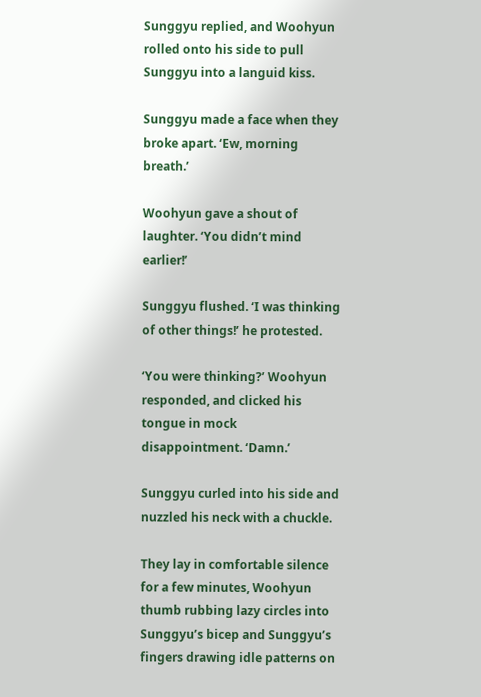Sunggyu replied, and Woohyun rolled onto his side to pull Sunggyu into a languid kiss.

Sunggyu made a face when they broke apart. ‘Ew, morning breath.’

Woohyun gave a shout of laughter. ‘You didn’t mind earlier!’

Sunggyu flushed. ‘I was thinking of other things!’ he protested.

‘You were thinking?’ Woohyun responded, and clicked his tongue in mock disappointment. ‘Damn.’

Sunggyu curled into his side and nuzzled his neck with a chuckle.

They lay in comfortable silence for a few minutes, Woohyun thumb rubbing lazy circles into Sunggyu’s bicep and Sunggyu’s fingers drawing idle patterns on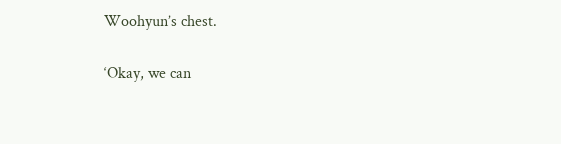Woohyun’s chest.

‘Okay, we can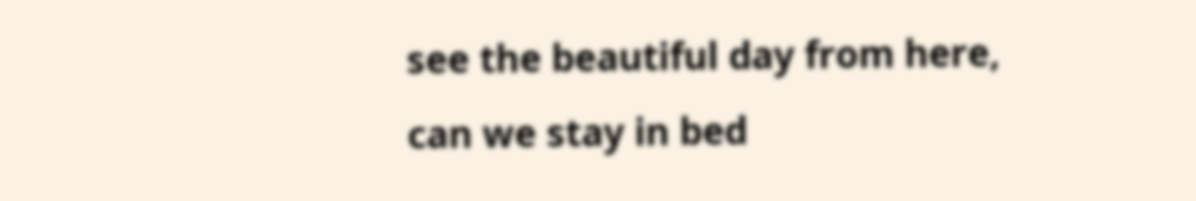see the beautiful day from here, can we stay in bed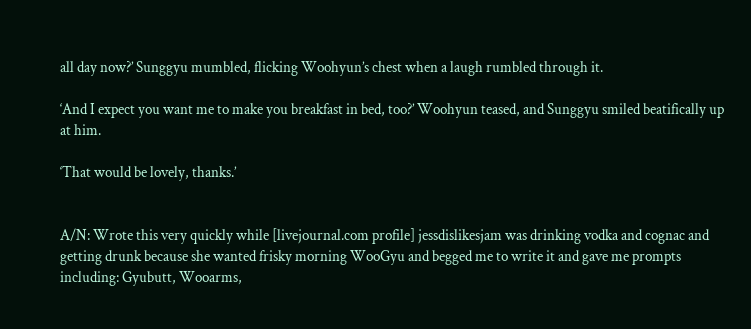all day now?’ Sunggyu mumbled, flicking Woohyun’s chest when a laugh rumbled through it.

‘And I expect you want me to make you breakfast in bed, too?’ Woohyun teased, and Sunggyu smiled beatifically up at him.

‘That would be lovely, thanks.’


A/N: Wrote this very quickly while [livejournal.com profile] jessdislikesjam was drinking vodka and cognac and getting drunk because she wanted frisky morning WooGyu and begged me to write it and gave me prompts including: Gyubutt, Wooarms,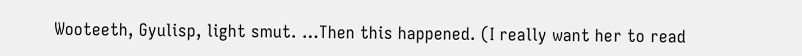Wooteeth, Gyulisp, light smut. …Then this happened. (I really want her to read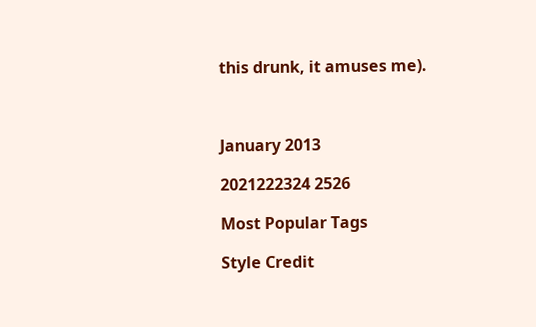this drunk, it amuses me).



January 2013

2021222324 2526

Most Popular Tags

Style Credit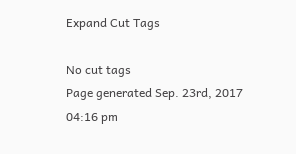Expand Cut Tags

No cut tags
Page generated Sep. 23rd, 2017 04:16 pm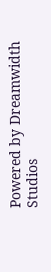Powered by Dreamwidth Studios